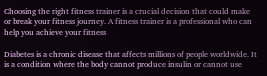Choosing the right fitness trainer is a crucial decision that could make or break your fitness journey. A fitness trainer is a professional who can help you achieve your fitness

Diabetes is a chronic disease that affects millions of people worldwide. It is a condition where the body cannot produce insulin or cannot use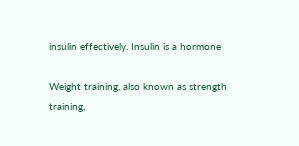insulin effectively. Insulin is a hormone

Weight training, also known as strength training,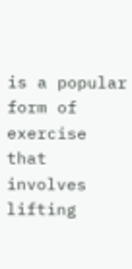is a popular form of exercise that involves lifting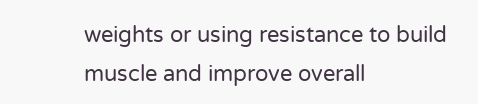weights or using resistance to build muscle and improve overall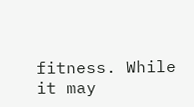fitness. While it may